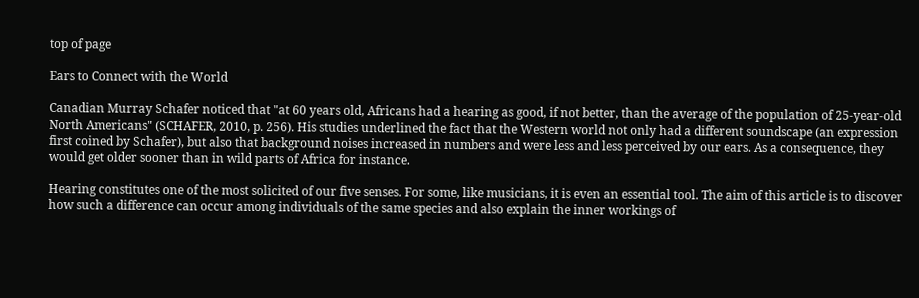top of page

Ears to Connect with the World

Canadian Murray Schafer noticed that "at 60 years old, Africans had a hearing as good, if not better, than the average of the population of 25-year-old North Americans" (SCHAFER, 2010, p. 256). His studies underlined the fact that the Western world not only had a different soundscape (an expression first coined by Schafer), but also that background noises increased in numbers and were less and less perceived by our ears. As a consequence, they would get older sooner than in wild parts of Africa for instance.

Hearing constitutes one of the most solicited of our five senses. For some, like musicians, it is even an essential tool. The aim of this article is to discover how such a difference can occur among individuals of the same species and also explain the inner workings of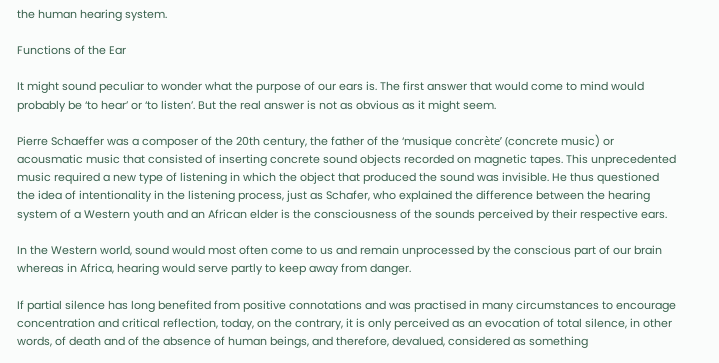the human hearing system.

Functions of the Ear

It might sound peculiar to wonder what the purpose of our ears is. The first answer that would come to mind would probably be ‘to hear’ or ‘to listen’. But the real answer is not as obvious as it might seem.

Pierre Schaeffer was a composer of the 20th century, the father of the ‘musique concrète’ (concrete music) or acousmatic music that consisted of inserting concrete sound objects recorded on magnetic tapes. This unprecedented music required a new type of listening in which the object that produced the sound was invisible. He thus questioned the idea of intentionality in the listening process, just as Schafer, who explained the difference between the hearing system of a Western youth and an African elder is the consciousness of the sounds perceived by their respective ears.

In the Western world, sound would most often come to us and remain unprocessed by the conscious part of our brain whereas in Africa, hearing would serve partly to keep away from danger.

If partial silence has long benefited from positive connotations and was practised in many circumstances to encourage concentration and critical reflection, today, on the contrary, it is only perceived as an evocation of total silence, in other words, of death and of the absence of human beings, and therefore, devalued, considered as something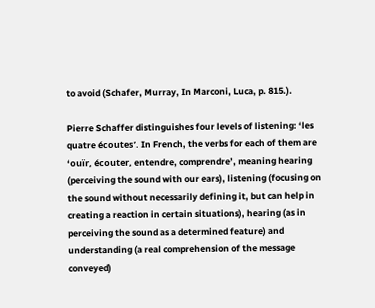to avoid (Schafer, Murray, In Marconi, Luca, p. 815.).

Pierre Schaffer distinguishes four levels of listening: ‘les quatre écoutes’. In French, the verbs for each of them are ‘ouïr, écouter, entendre, comprendre’, meaning hearing (perceiving the sound with our ears), listening (focusing on the sound without necessarily defining it, but can help in creating a reaction in certain situations), hearing (as in perceiving the sound as a determined feature) and understanding (a real comprehension of the message conveyed)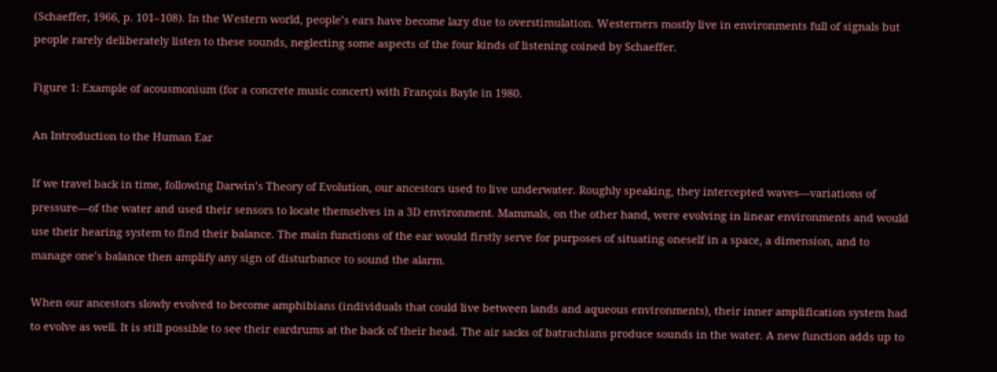(Schaeffer, 1966, p. 101–108). In the Western world, people’s ears have become lazy due to overstimulation. Westerners mostly live in environments full of signals but people rarely deliberately listen to these sounds, neglecting some aspects of the four kinds of listening coined by Schaeffer.

Figure 1: Example of acousmonium (for a concrete music concert) with François Bayle in 1980.

An Introduction to the Human Ear

If we travel back in time, following Darwin’s Theory of Evolution, our ancestors used to live underwater. Roughly speaking, they intercepted waves—variations of pressure—of the water and used their sensors to locate themselves in a 3D environment. Mammals, on the other hand, were evolving in linear environments and would use their hearing system to find their balance. The main functions of the ear would firstly serve for purposes of situating oneself in a space, a dimension, and to manage one’s balance then amplify any sign of disturbance to sound the alarm.

When our ancestors slowly evolved to become amphibians (individuals that could live between lands and aqueous environments), their inner amplification system had to evolve as well. It is still possible to see their eardrums at the back of their head. The air sacks of batrachians produce sounds in the water. A new function adds up to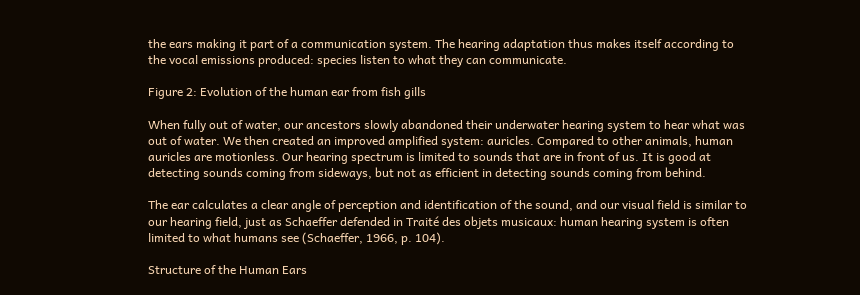the ears making it part of a communication system. The hearing adaptation thus makes itself according to the vocal emissions produced: species listen to what they can communicate.

Figure 2: Evolution of the human ear from fish gills

When fully out of water, our ancestors slowly abandoned their underwater hearing system to hear what was out of water. We then created an improved amplified system: auricles. Compared to other animals, human auricles are motionless. Our hearing spectrum is limited to sounds that are in front of us. It is good at detecting sounds coming from sideways, but not as efficient in detecting sounds coming from behind.

The ear calculates a clear angle of perception and identification of the sound, and our visual field is similar to our hearing field, just as Schaeffer defended in Traité des objets musicaux: human hearing system is often limited to what humans see (Schaeffer, 1966, p. 104).

Structure of the Human Ears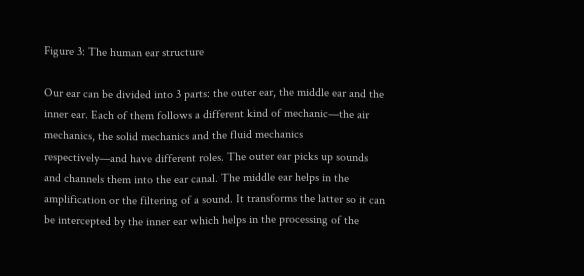Figure 3: The human ear structure

Our ear can be divided into 3 parts: the outer ear, the middle ear and the inner ear. Each of them follows a different kind of mechanic—the air mechanics, the solid mechanics and the fluid mechanics respectively—and have different roles. The outer ear picks up sounds and channels them into the ear canal. The middle ear helps in the amplification or the filtering of a sound. It transforms the latter so it can be intercepted by the inner ear which helps in the processing of the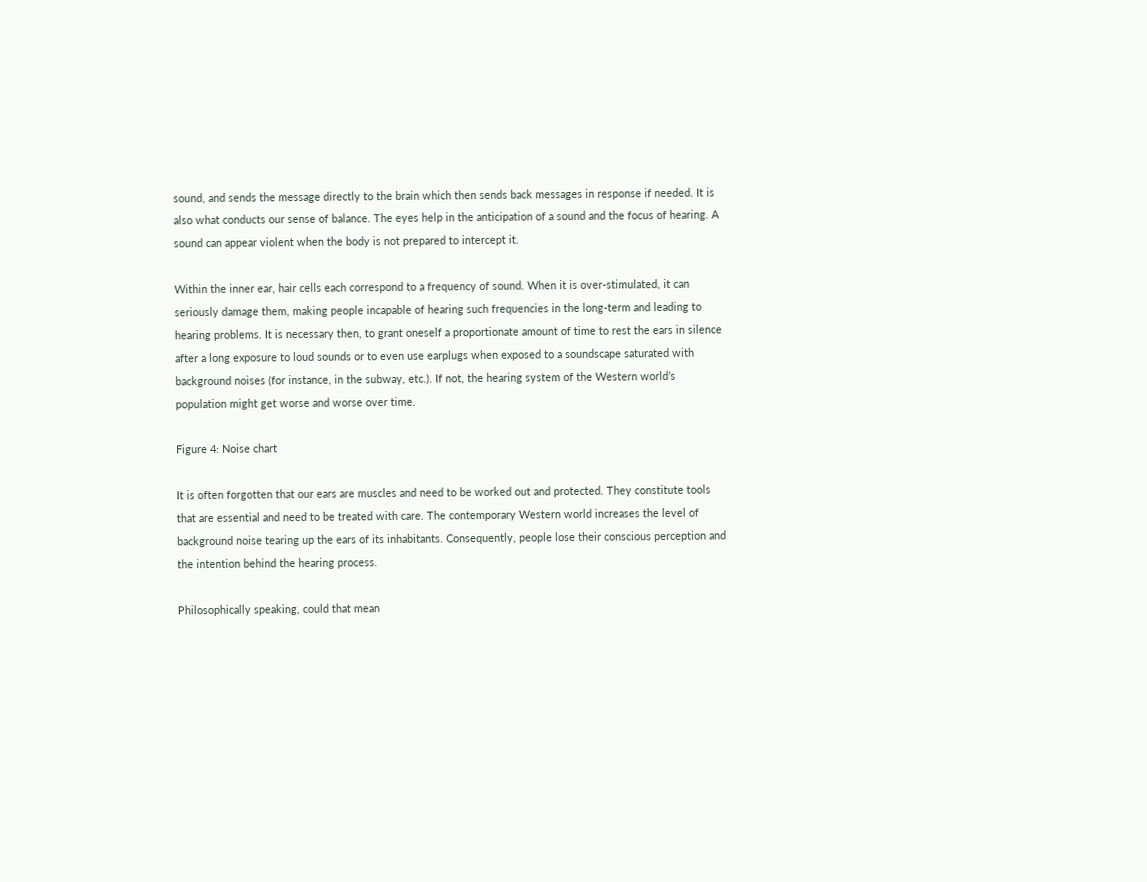sound, and sends the message directly to the brain which then sends back messages in response if needed. It is also what conducts our sense of balance. The eyes help in the anticipation of a sound and the focus of hearing. A sound can appear violent when the body is not prepared to intercept it.

Within the inner ear, hair cells each correspond to a frequency of sound. When it is over-stimulated, it can seriously damage them, making people incapable of hearing such frequencies in the long-term and leading to hearing problems. It is necessary then, to grant oneself a proportionate amount of time to rest the ears in silence after a long exposure to loud sounds or to even use earplugs when exposed to a soundscape saturated with background noises (for instance, in the subway, etc.). If not, the hearing system of the Western world’s population might get worse and worse over time.

Figure 4: Noise chart

It is often forgotten that our ears are muscles and need to be worked out and protected. They constitute tools that are essential and need to be treated with care. The contemporary Western world increases the level of background noise tearing up the ears of its inhabitants. Consequently, people lose their conscious perception and the intention behind the hearing process.

Philosophically speaking, could that mean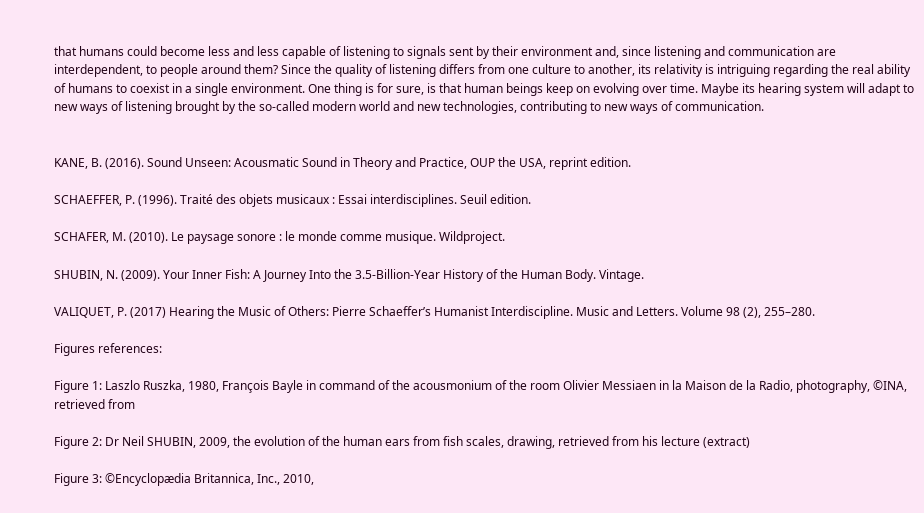that humans could become less and less capable of listening to signals sent by their environment and, since listening and communication are interdependent, to people around them? Since the quality of listening differs from one culture to another, its relativity is intriguing regarding the real ability of humans to coexist in a single environment. One thing is for sure, is that human beings keep on evolving over time. Maybe its hearing system will adapt to new ways of listening brought by the so-called modern world and new technologies, contributing to new ways of communication.


KANE, B. (2016). Sound Unseen: Acousmatic Sound in Theory and Practice, OUP the USA, reprint edition.

SCHAEFFER, P. (1996). Traité des objets musicaux : Essai interdisciplines. Seuil edition.

SCHAFER, M. (2010). Le paysage sonore : le monde comme musique. Wildproject.

SHUBIN, N. (2009). Your Inner Fish: A Journey Into the 3.5-Billion-Year History of the Human Body. Vintage.

VALIQUET, P. (2017) Hearing the Music of Others: Pierre Schaeffer’s Humanist Interdiscipline. Music and Letters. Volume 98 (2), 255–280.

Figures references:

Figure 1: Laszlo Ruszka, 1980, François Bayle in command of the acousmonium of the room Olivier Messiaen in la Maison de la Radio, photography, ©INA, retrieved from

Figure 2: Dr Neil SHUBIN, 2009, the evolution of the human ears from fish scales, drawing, retrieved from his lecture (extract)

Figure 3: ©Encyclopædia Britannica, Inc., 2010,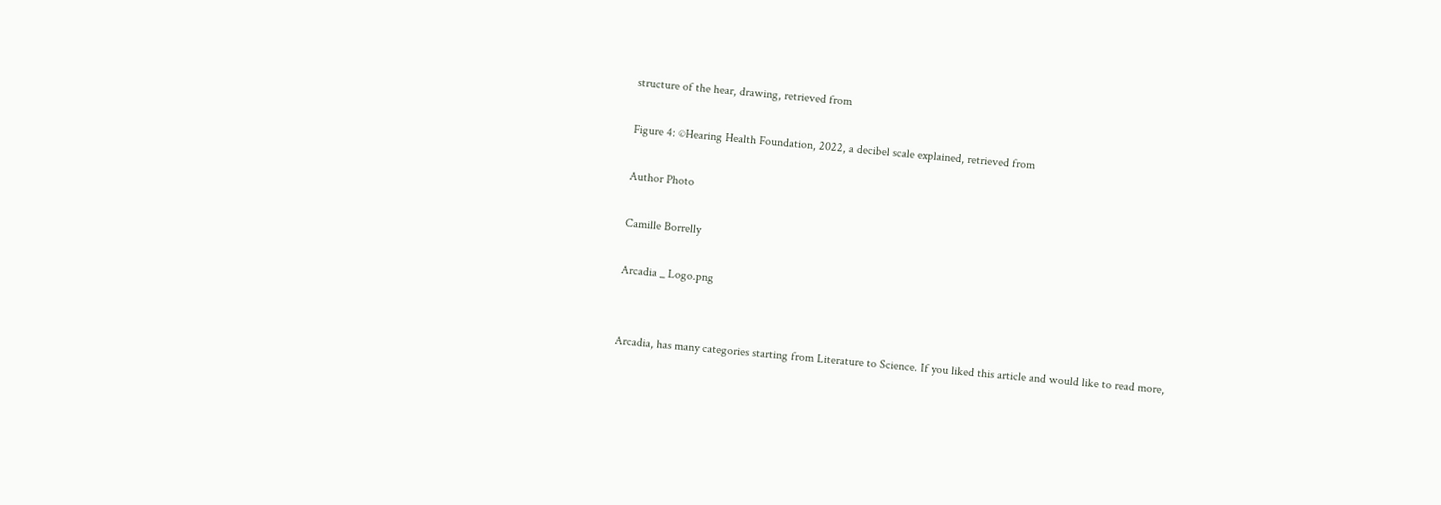structure of the hear, drawing, retrieved from

Figure 4: ©Hearing Health Foundation, 2022, a decibel scale explained, retrieved from

Author Photo

Camille Borrelly

Arcadia _ Logo.png


Arcadia, has many categories starting from Literature to Science. If you liked this article and would like to read more,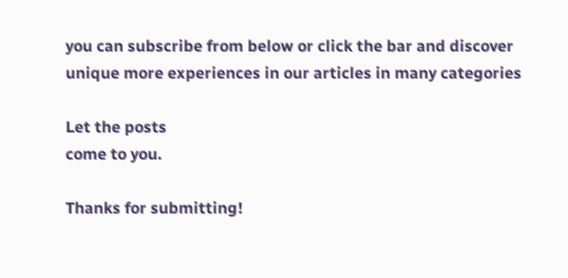you can subscribe from below or click the bar and discover unique more experiences in our articles in many categories

Let the posts
come to you.

Thanks for submitting!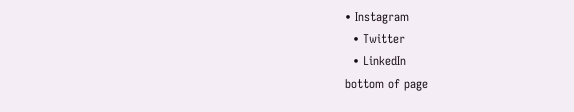• Instagram
  • Twitter
  • LinkedIn
bottom of page